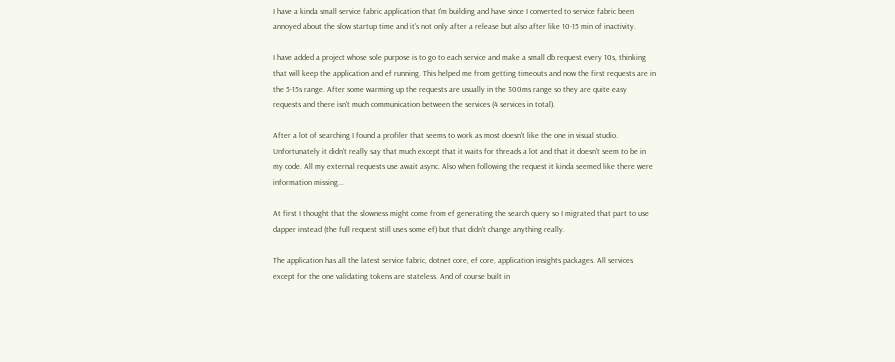I have a kinda small service fabric application that I'm building and have since I converted to service fabric been annoyed about the slow startup time and it's not only after a release but also after like 10-15 min of inactivity.

I have added a project whose sole purpose is to go to each service and make a small db request every 10s, thinking that will keep the application and ef running. This helped me from getting timeouts and now the first requests are in the 5-15s range. After some warming up the requests are usually in the 300ms range so they are quite easy requests and there isn't much communication between the services (4 services in total).

After a lot of searching I found a profiler that seems to work as most doesn't like the one in visual studio. Unfortunately it didn't really say that much except that it waits for threads a lot and that it doesn't seem to be in my code. All my external requests use await async. Also when following the request it kinda seemed like there were information missing...

At first I thought that the slowness might come from ef generating the search query so I migrated that part to use dapper instead (the full request still uses some ef) but that didn't change anything really.

The application has all the latest service fabric, dotnet core, ef core, application insights packages. All services except for the one validating tokens are stateless. And of course built in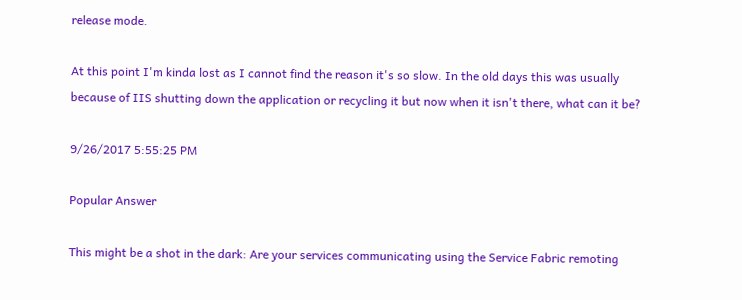release mode.

At this point I'm kinda lost as I cannot find the reason it's so slow. In the old days this was usually because of IIS shutting down the application or recycling it but now when it isn't there, what can it be?

9/26/2017 5:55:25 PM

Popular Answer

This might be a shot in the dark: Are your services communicating using the Service Fabric remoting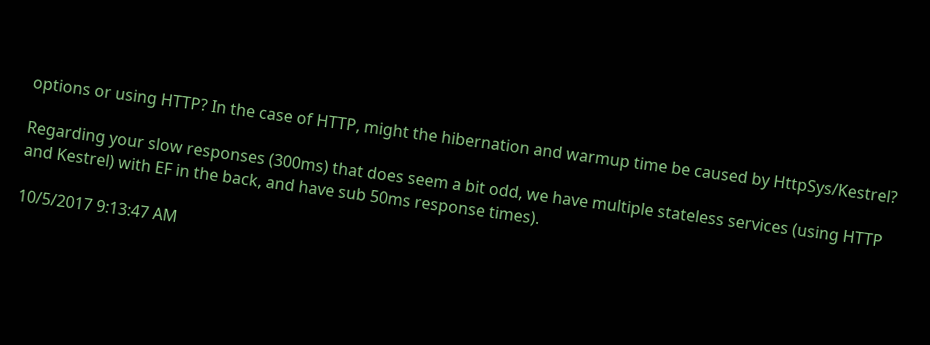options or using HTTP? In the case of HTTP, might the hibernation and warmup time be caused by HttpSys/Kestrel?

Regarding your slow responses (300ms) that does seem a bit odd, we have multiple stateless services (using HTTP and Kestrel) with EF in the back, and have sub 50ms response times).

10/5/2017 9:13:47 AM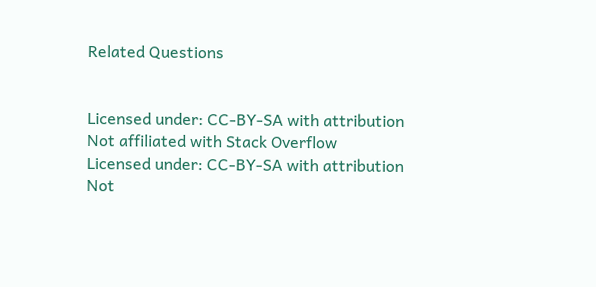Related Questions


Licensed under: CC-BY-SA with attribution
Not affiliated with Stack Overflow
Licensed under: CC-BY-SA with attribution
Not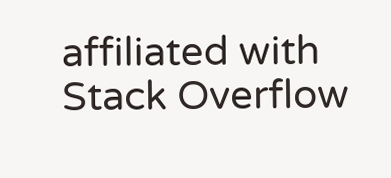affiliated with Stack Overflow